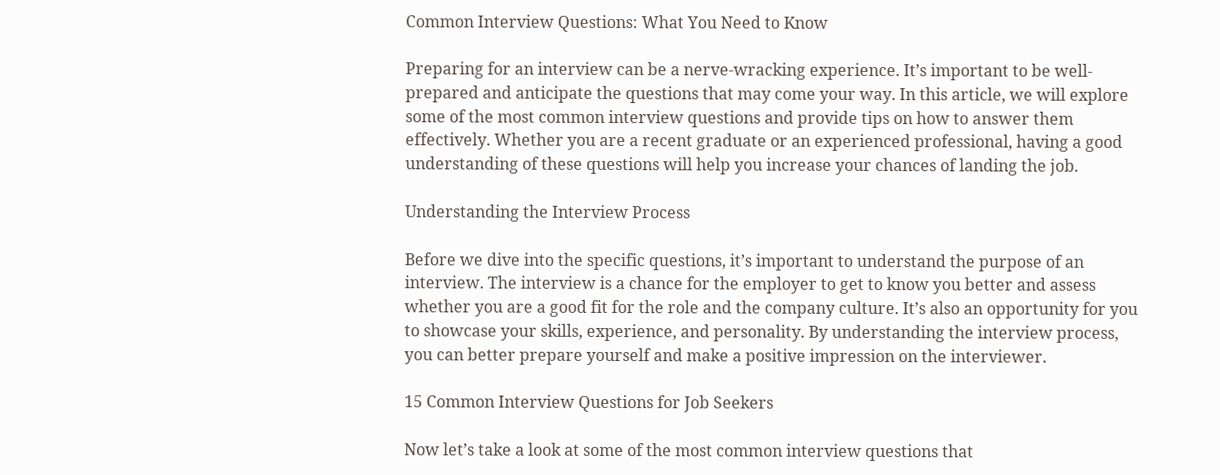Common Interview Questions: What You Need to Know

Preparing for an interview can be a nerve-wracking experience. It’s important to be well-prepared and anticipate the questions that may come your way. In this article, we will explore some of the most common interview questions and provide tips on how to answer them effectively. Whether you are a recent graduate or an experienced professional, having a good understanding of these questions will help you increase your chances of landing the job.

Understanding the Interview Process

Before we dive into the specific questions, it’s important to understand the purpose of an interview. The interview is a chance for the employer to get to know you better and assess whether you are a good fit for the role and the company culture. It’s also an opportunity for you to showcase your skills, experience, and personality. By understanding the interview process, you can better prepare yourself and make a positive impression on the interviewer.

15 Common Interview Questions for Job Seekers

Now let’s take a look at some of the most common interview questions that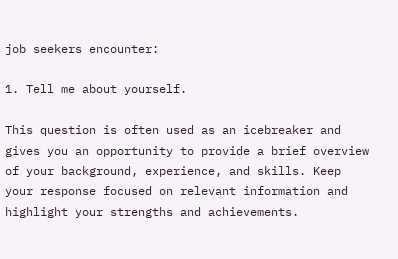job seekers encounter:

1. Tell me about yourself.

This question is often used as an icebreaker and gives you an opportunity to provide a brief overview of your background, experience, and skills. Keep your response focused on relevant information and highlight your strengths and achievements.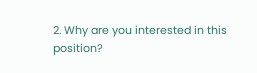2. Why are you interested in this position?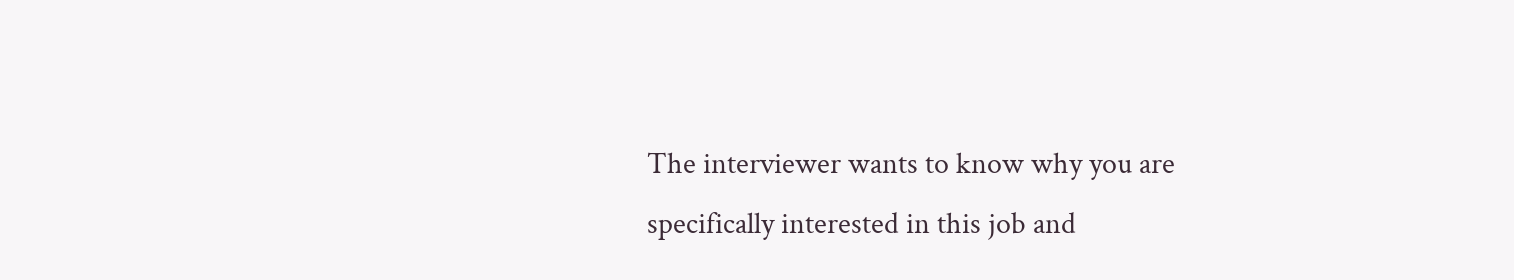The interviewer wants to know why you are specifically interested in this job and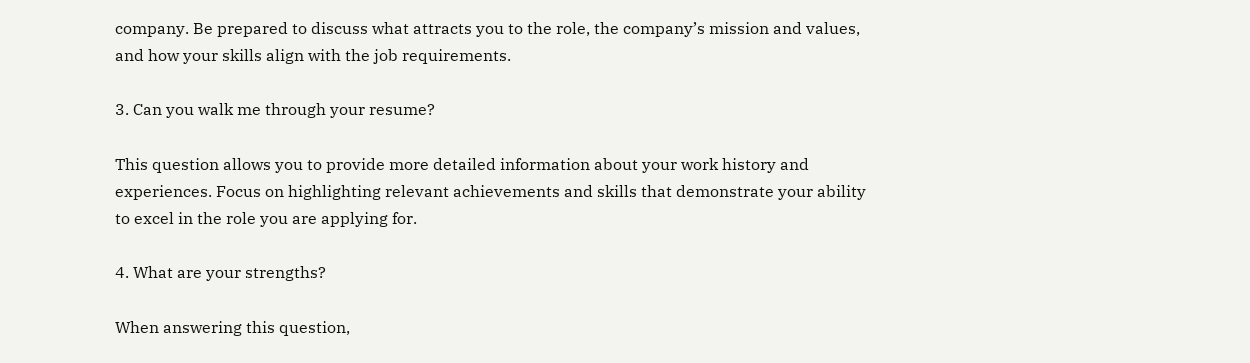company. Be prepared to discuss what attracts you to the role, the company’s mission and values, and how your skills align with the job requirements.

3. Can you walk me through your resume?

This question allows you to provide more detailed information about your work history and experiences. Focus on highlighting relevant achievements and skills that demonstrate your ability to excel in the role you are applying for.

4. What are your strengths?

When answering this question,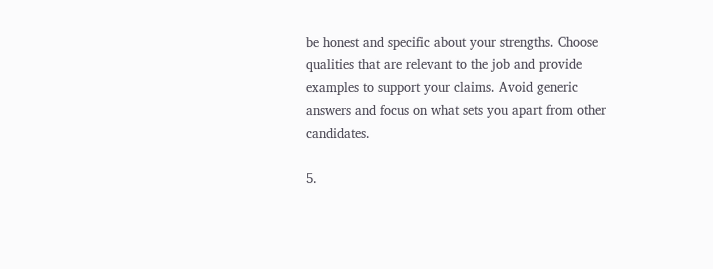be honest and specific about your strengths. Choose qualities that are relevant to the job and provide examples to support your claims. Avoid generic answers and focus on what sets you apart from other candidates.

5.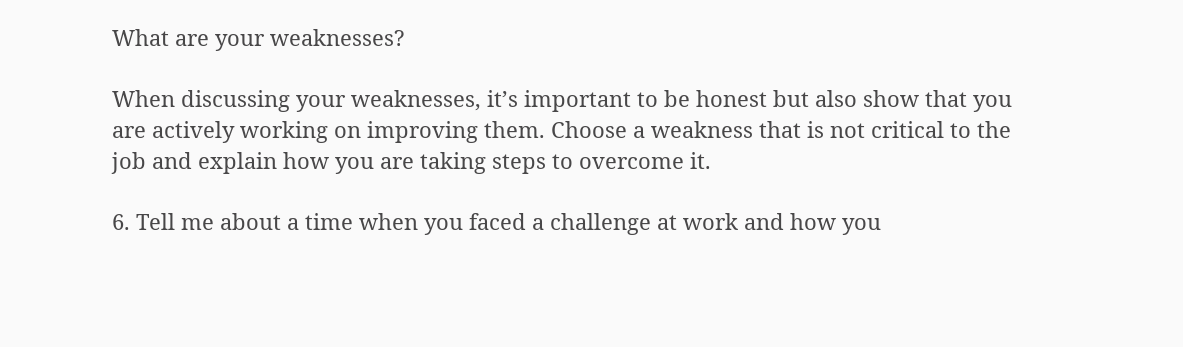What are your weaknesses?

When discussing your weaknesses, it’s important to be honest but also show that you are actively working on improving them. Choose a weakness that is not critical to the job and explain how you are taking steps to overcome it.

6. Tell me about a time when you faced a challenge at work and how you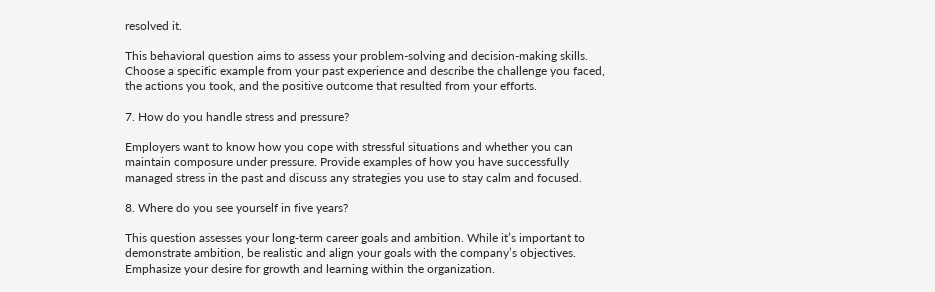resolved it.

This behavioral question aims to assess your problem-solving and decision-making skills. Choose a specific example from your past experience and describe the challenge you faced, the actions you took, and the positive outcome that resulted from your efforts.

7. How do you handle stress and pressure?

Employers want to know how you cope with stressful situations and whether you can maintain composure under pressure. Provide examples of how you have successfully managed stress in the past and discuss any strategies you use to stay calm and focused.

8. Where do you see yourself in five years?

This question assesses your long-term career goals and ambition. While it’s important to demonstrate ambition, be realistic and align your goals with the company’s objectives. Emphasize your desire for growth and learning within the organization.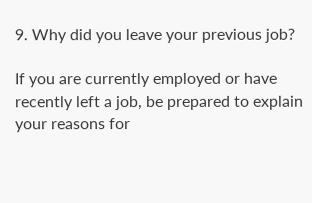9. Why did you leave your previous job?

If you are currently employed or have recently left a job, be prepared to explain your reasons for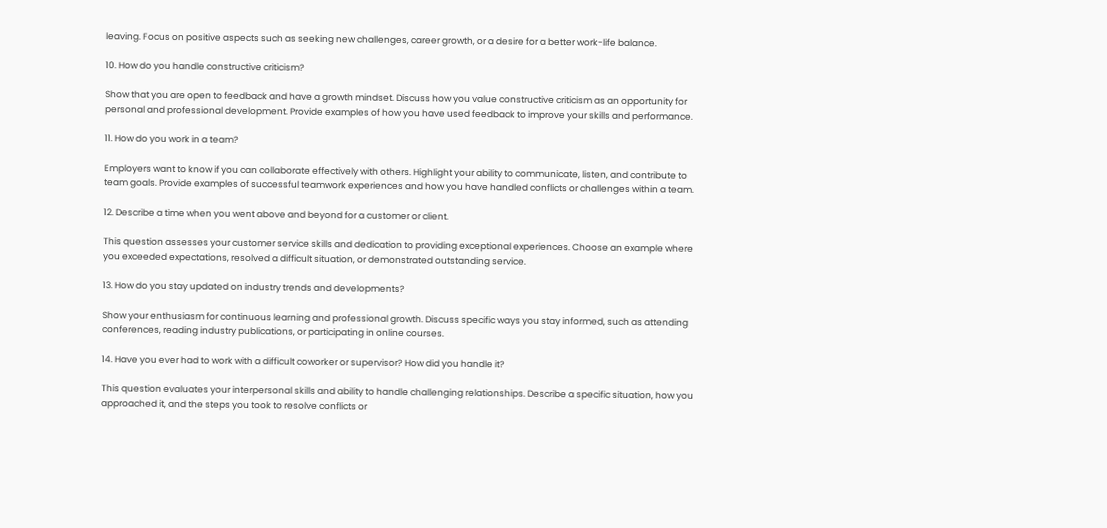leaving. Focus on positive aspects such as seeking new challenges, career growth, or a desire for a better work-life balance.

10. How do you handle constructive criticism?

Show that you are open to feedback and have a growth mindset. Discuss how you value constructive criticism as an opportunity for personal and professional development. Provide examples of how you have used feedback to improve your skills and performance.

11. How do you work in a team?

Employers want to know if you can collaborate effectively with others. Highlight your ability to communicate, listen, and contribute to team goals. Provide examples of successful teamwork experiences and how you have handled conflicts or challenges within a team.

12. Describe a time when you went above and beyond for a customer or client.

This question assesses your customer service skills and dedication to providing exceptional experiences. Choose an example where you exceeded expectations, resolved a difficult situation, or demonstrated outstanding service.

13. How do you stay updated on industry trends and developments?

Show your enthusiasm for continuous learning and professional growth. Discuss specific ways you stay informed, such as attending conferences, reading industry publications, or participating in online courses.

14. Have you ever had to work with a difficult coworker or supervisor? How did you handle it?

This question evaluates your interpersonal skills and ability to handle challenging relationships. Describe a specific situation, how you approached it, and the steps you took to resolve conflicts or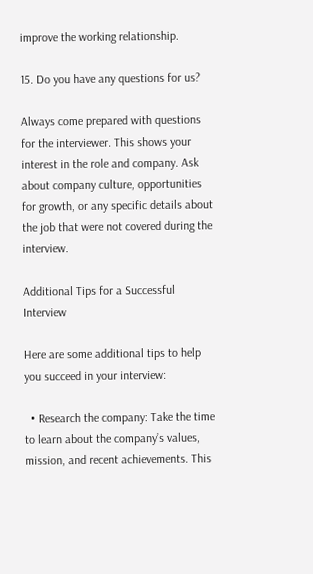improve the working relationship.

15. Do you have any questions for us?

Always come prepared with questions for the interviewer. This shows your interest in the role and company. Ask about company culture, opportunities for growth, or any specific details about the job that were not covered during the interview.

Additional Tips for a Successful Interview

Here are some additional tips to help you succeed in your interview:

  • Research the company: Take the time to learn about the company’s values, mission, and recent achievements. This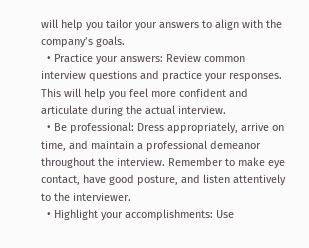will help you tailor your answers to align with the company’s goals.
  • Practice your answers: Review common interview questions and practice your responses. This will help you feel more confident and articulate during the actual interview.
  • Be professional: Dress appropriately, arrive on time, and maintain a professional demeanor throughout the interview. Remember to make eye contact, have good posture, and listen attentively to the interviewer.
  • Highlight your accomplishments: Use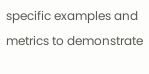specific examples and metrics to demonstrate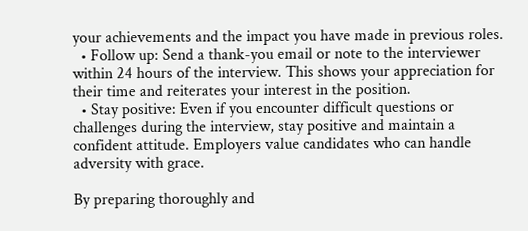your achievements and the impact you have made in previous roles.
  • Follow up: Send a thank-you email or note to the interviewer within 24 hours of the interview. This shows your appreciation for their time and reiterates your interest in the position.
  • Stay positive: Even if you encounter difficult questions or challenges during the interview, stay positive and maintain a confident attitude. Employers value candidates who can handle adversity with grace.

By preparing thoroughly and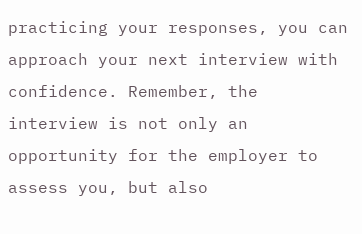practicing your responses, you can approach your next interview with confidence. Remember, the interview is not only an opportunity for the employer to assess you, but also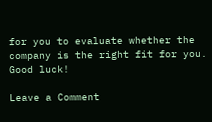for you to evaluate whether the company is the right fit for you. Good luck!

Leave a Comment